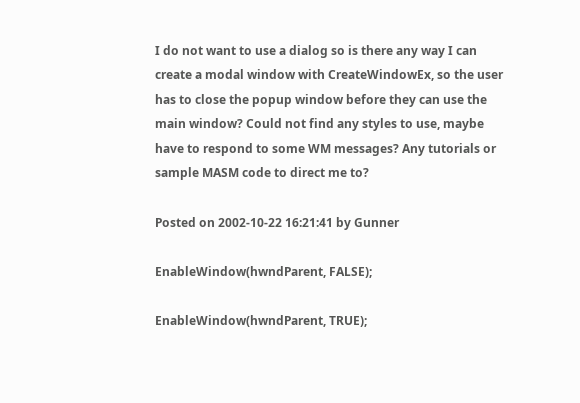I do not want to use a dialog so is there any way I can create a modal window with CreateWindowEx, so the user has to close the popup window before they can use the main window? Could not find any styles to use, maybe have to respond to some WM messages? Any tutorials or sample MASM code to direct me to?

Posted on 2002-10-22 16:21:41 by Gunner

EnableWindow(hwndParent, FALSE);

EnableWindow(hwndParent, TRUE);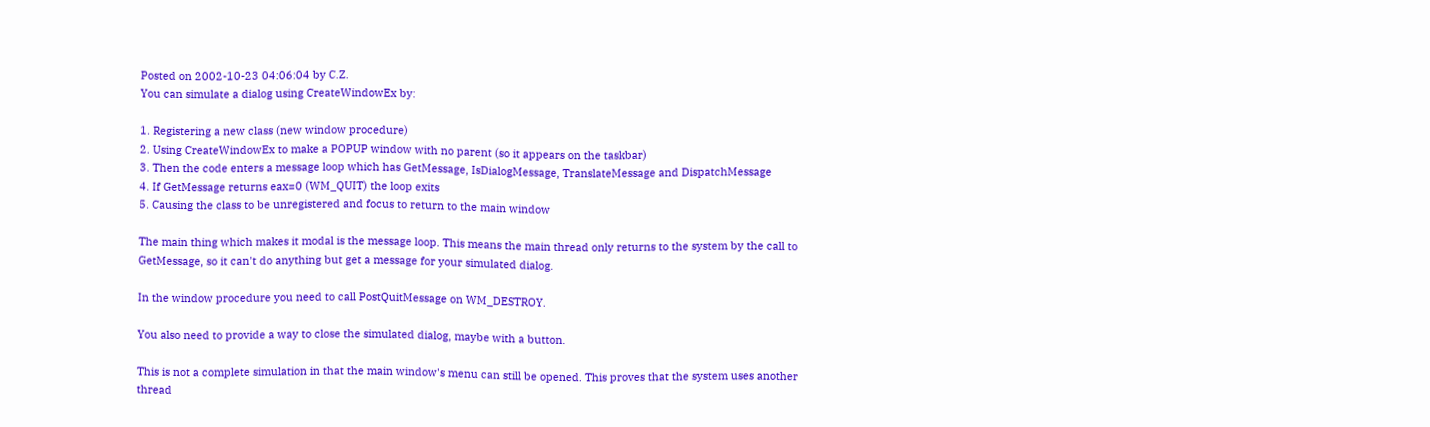Posted on 2002-10-23 04:06:04 by C.Z.
You can simulate a dialog using CreateWindowEx by:

1. Registering a new class (new window procedure)
2. Using CreateWindowEx to make a POPUP window with no parent (so it appears on the taskbar)
3. Then the code enters a message loop which has GetMessage, IsDialogMessage, TranslateMessage and DispatchMessage
4. If GetMessage returns eax=0 (WM_QUIT) the loop exits
5. Causing the class to be unregistered and focus to return to the main window

The main thing which makes it modal is the message loop. This means the main thread only returns to the system by the call to GetMessage, so it can't do anything but get a message for your simulated dialog.

In the window procedure you need to call PostQuitMessage on WM_DESTROY.

You also need to provide a way to close the simulated dialog, maybe with a button.

This is not a complete simulation in that the main window's menu can still be opened. This proves that the system uses another thread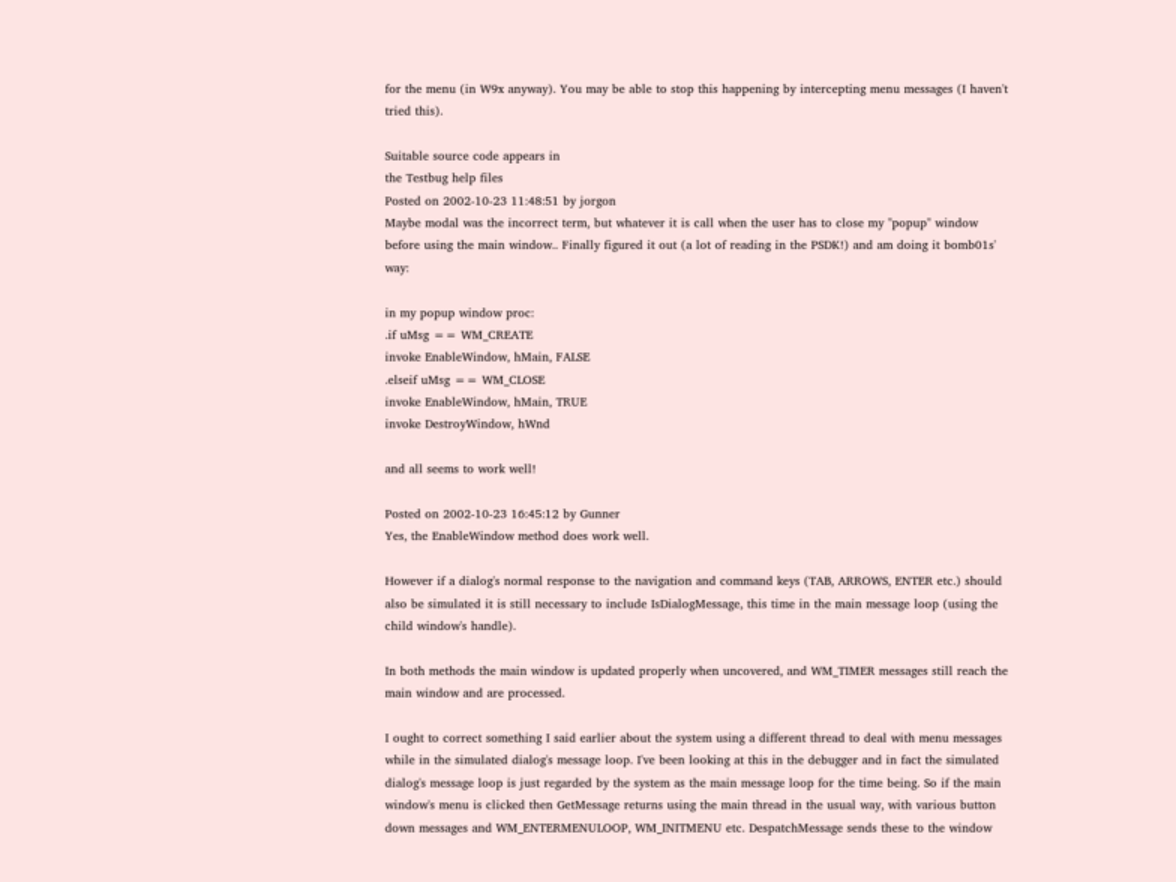for the menu (in W9x anyway). You may be able to stop this happening by intercepting menu messages (I haven't tried this).

Suitable source code appears in
the Testbug help files
Posted on 2002-10-23 11:48:51 by jorgon
Maybe modal was the incorrect term, but whatever it is call when the user has to close my "popup" window before using the main window.. Finally figured it out (a lot of reading in the PSDK!) and am doing it bomb01s' way:

in my popup window proc:
.if uMsg == WM_CREATE
invoke EnableWindow, hMain, FALSE
.elseif uMsg == WM_CLOSE
invoke EnableWindow, hMain, TRUE
invoke DestroyWindow, hWnd

and all seems to work well!

Posted on 2002-10-23 16:45:12 by Gunner
Yes, the EnableWindow method does work well.

However if a dialog's normal response to the navigation and command keys (TAB, ARROWS, ENTER etc.) should also be simulated it is still necessary to include IsDialogMessage, this time in the main message loop (using the child window's handle).

In both methods the main window is updated properly when uncovered, and WM_TIMER messages still reach the main window and are processed.

I ought to correct something I said earlier about the system using a different thread to deal with menu messages while in the simulated dialog's message loop. I've been looking at this in the debugger and in fact the simulated dialog's message loop is just regarded by the system as the main message loop for the time being. So if the main window's menu is clicked then GetMessage returns using the main thread in the usual way, with various button down messages and WM_ENTERMENULOOP, WM_INITMENU etc. DespatchMessage sends these to the window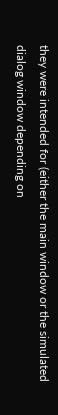they were intended for (either the main window or the simulated dialog window depending on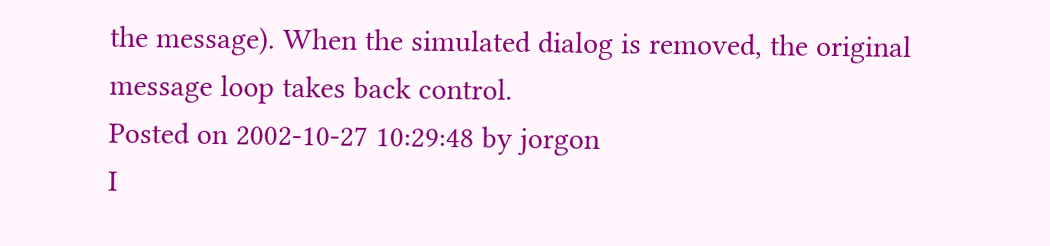the message). When the simulated dialog is removed, the original message loop takes back control.
Posted on 2002-10-27 10:29:48 by jorgon
I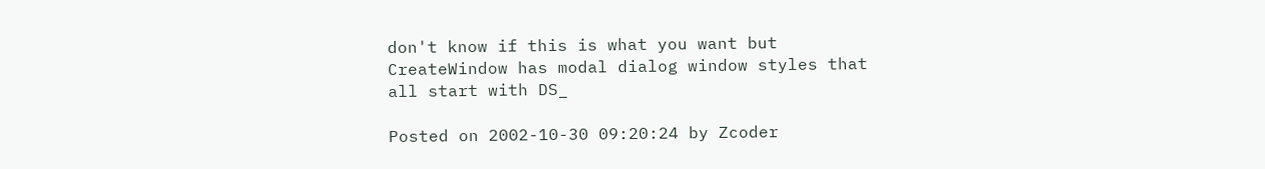don't know if this is what you want but
CreateWindow has modal dialog window styles that
all start with DS_

Posted on 2002-10-30 09:20:24 by Zcoder